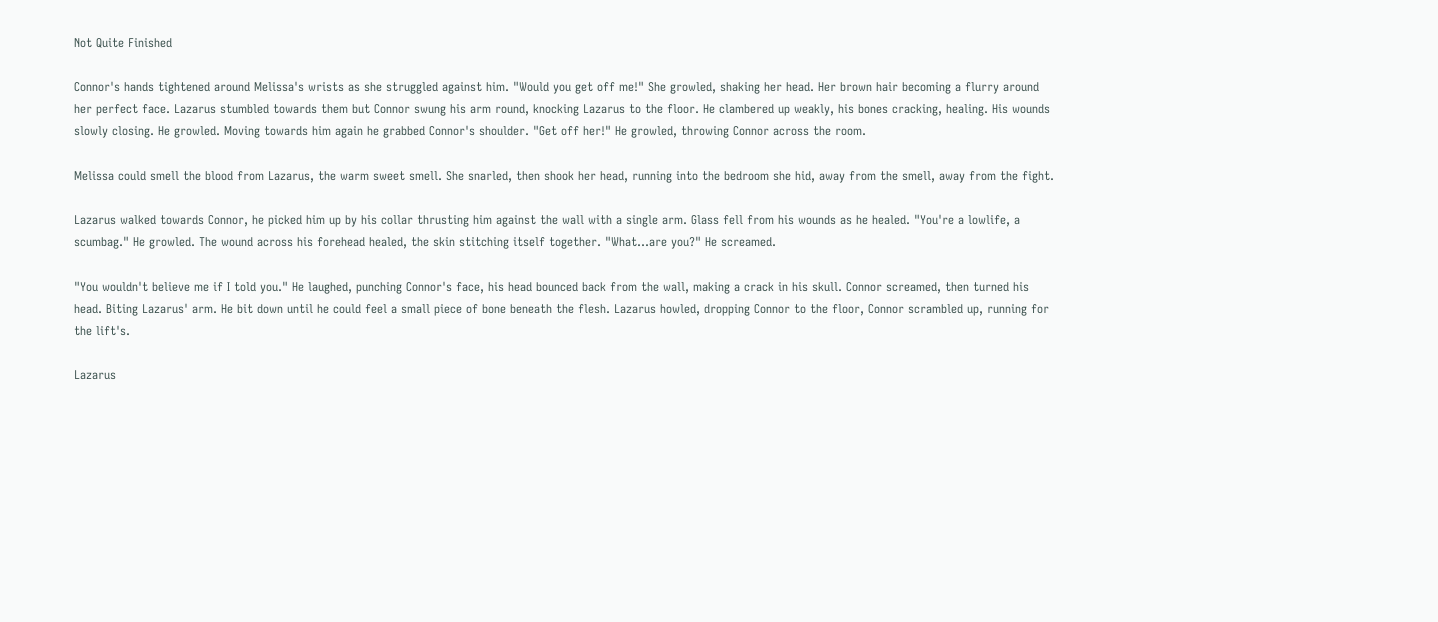Not Quite Finished

Connor's hands tightened around Melissa's wrists as she struggled against him. "Would you get off me!" She growled, shaking her head. Her brown hair becoming a flurry around her perfect face. Lazarus stumbled towards them but Connor swung his arm round, knocking Lazarus to the floor. He clambered up weakly, his bones cracking, healing. His wounds slowly closing. He growled. Moving towards him again he grabbed Connor's shoulder. "Get off her!" He growled, throwing Connor across the room.

Melissa could smell the blood from Lazarus, the warm sweet smell. She snarled, then shook her head, running into the bedroom she hid, away from the smell, away from the fight.

Lazarus walked towards Connor, he picked him up by his collar thrusting him against the wall with a single arm. Glass fell from his wounds as he healed. "You're a lowlife, a scumbag." He growled. The wound across his forehead healed, the skin stitching itself together. "What...are you?" He screamed.

"You wouldn't believe me if I told you." He laughed, punching Connor's face, his head bounced back from the wall, making a crack in his skull. Connor screamed, then turned his head. Biting Lazarus' arm. He bit down until he could feel a small piece of bone beneath the flesh. Lazarus howled, dropping Connor to the floor, Connor scrambled up, running for the lift's.

Lazarus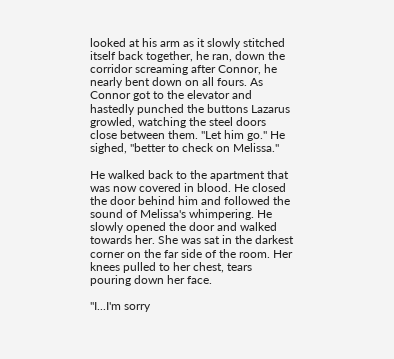looked at his arm as it slowly stitched itself back together, he ran, down the corridor screaming after Connor, he nearly bent down on all fours. As Connor got to the elevator and hastedly punched the buttons Lazarus growled, watching the steel doors close between them. "Let him go." He sighed, "better to check on Melissa."

He walked back to the apartment that was now covered in blood. He closed the door behind him and followed the sound of Melissa's whimpering. He slowly opened the door and walked towards her. She was sat in the darkest corner on the far side of the room. Her knees pulled to her chest, tears pouring down her face.

"I...I'm sorry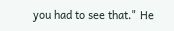you had to see that." He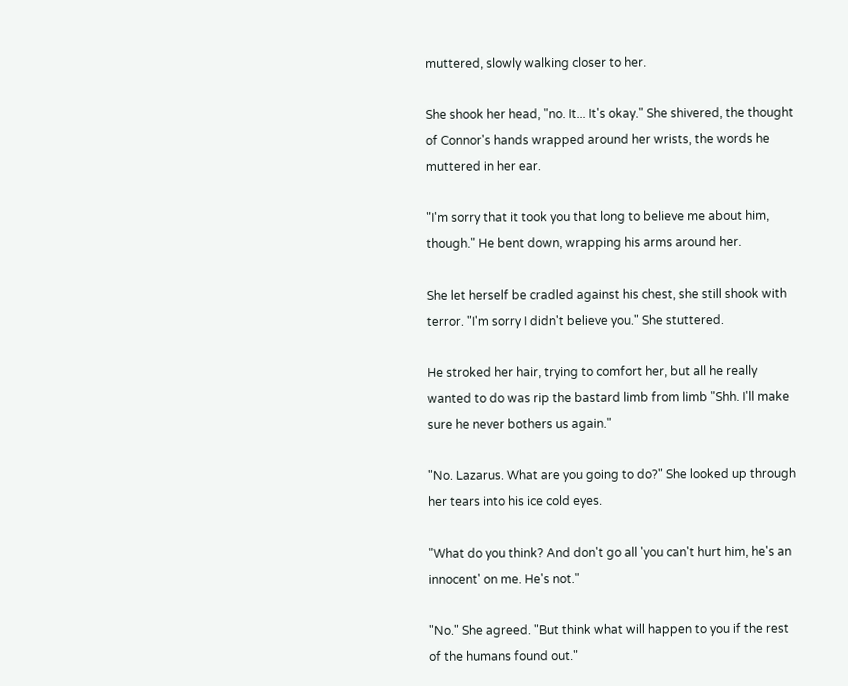muttered, slowly walking closer to her.

She shook her head, "no. It... It's okay." She shivered, the thought of Connor's hands wrapped around her wrists, the words he muttered in her ear.

"I'm sorry that it took you that long to believe me about him, though." He bent down, wrapping his arms around her.

She let herself be cradled against his chest, she still shook with terror. "I'm sorry I didn't believe you." She stuttered.

He stroked her hair, trying to comfort her, but all he really wanted to do was rip the bastard limb from limb "Shh. I'll make sure he never bothers us again."

"No. Lazarus. What are you going to do?" She looked up through her tears into his ice cold eyes.

"What do you think? And don't go all 'you can't hurt him, he's an innocent' on me. He's not."

"No." She agreed. "But think what will happen to you if the rest of the humans found out."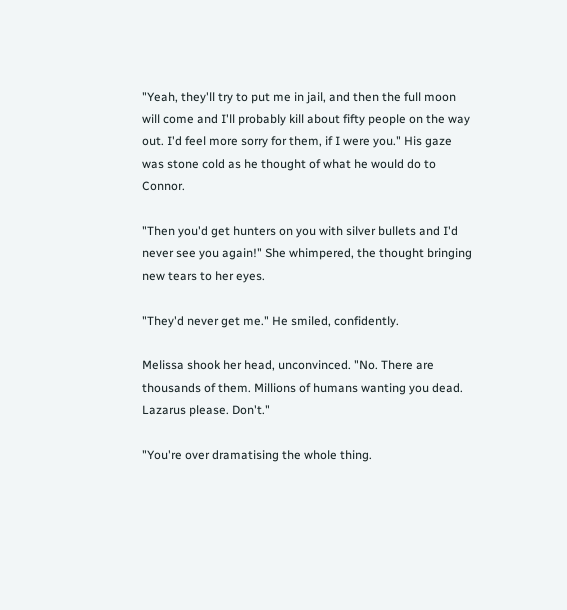"Yeah, they'll try to put me in jail, and then the full moon will come and I'll probably kill about fifty people on the way out. I'd feel more sorry for them, if I were you." His gaze was stone cold as he thought of what he would do to Connor.

"Then you'd get hunters on you with silver bullets and I'd never see you again!" She whimpered, the thought bringing new tears to her eyes.

"They'd never get me." He smiled, confidently.

Melissa shook her head, unconvinced. "No. There are thousands of them. Millions of humans wanting you dead. Lazarus please. Don't."

"You're over dramatising the whole thing.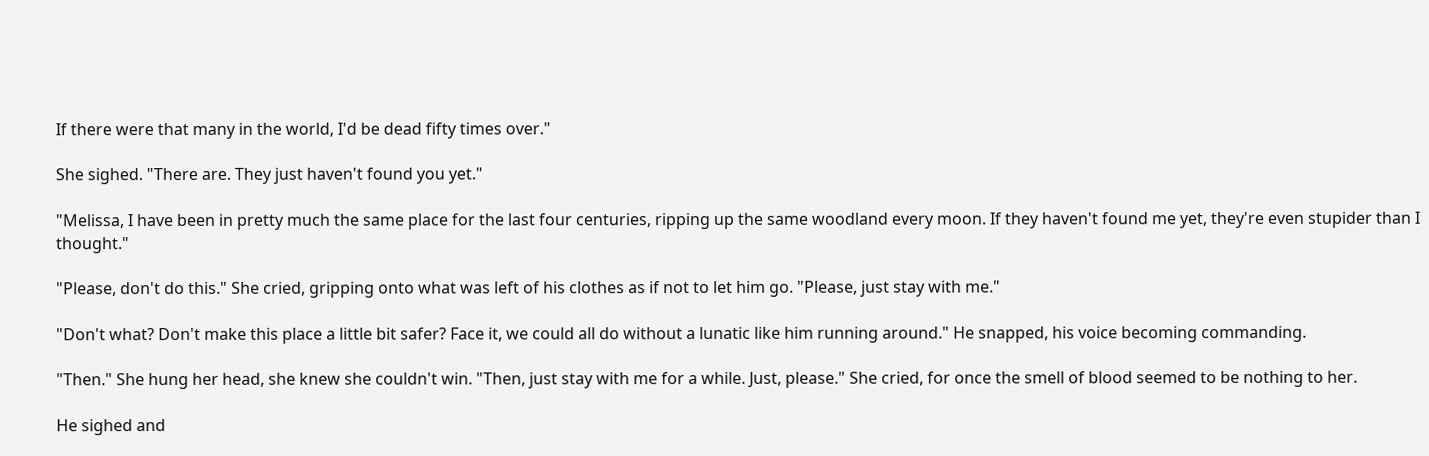If there were that many in the world, I'd be dead fifty times over."

She sighed. "There are. They just haven't found you yet."

"Melissa, I have been in pretty much the same place for the last four centuries, ripping up the same woodland every moon. If they haven't found me yet, they're even stupider than I thought."

"Please, don't do this." She cried, gripping onto what was left of his clothes as if not to let him go. "Please, just stay with me."

"Don't what? Don't make this place a little bit safer? Face it, we could all do without a lunatic like him running around." He snapped, his voice becoming commanding.

"Then." She hung her head, she knew she couldn't win. "Then, just stay with me for a while. Just, please." She cried, for once the smell of blood seemed to be nothing to her.

He sighed and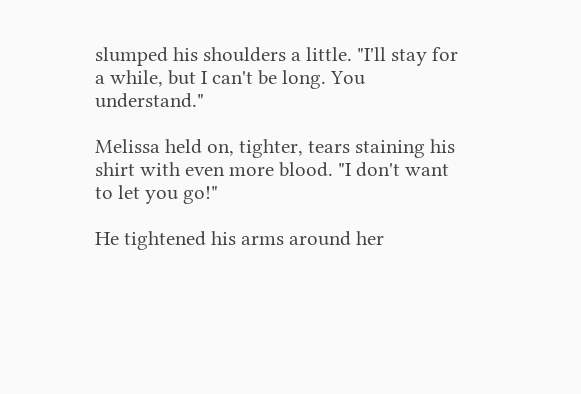slumped his shoulders a little. "I'll stay for a while, but I can't be long. You understand."

Melissa held on, tighter, tears staining his shirt with even more blood. "I don't want to let you go!"

He tightened his arms around her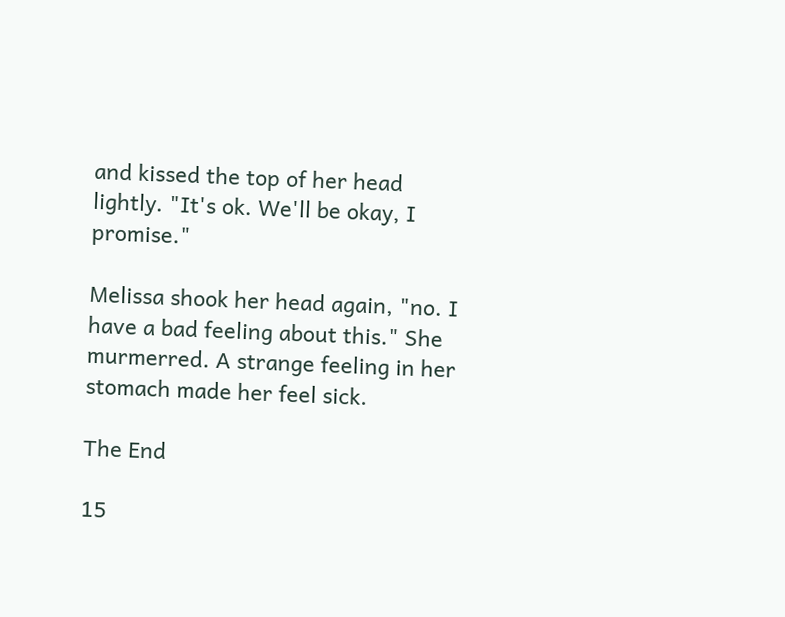and kissed the top of her head lightly. "It's ok. We'll be okay, I promise."

Melissa shook her head again, "no. I have a bad feeling about this." She murmerred. A strange feeling in her stomach made her feel sick.

The End

15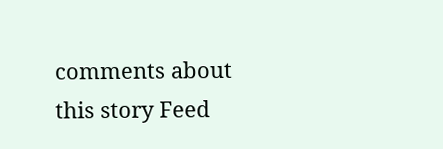comments about this story Feed